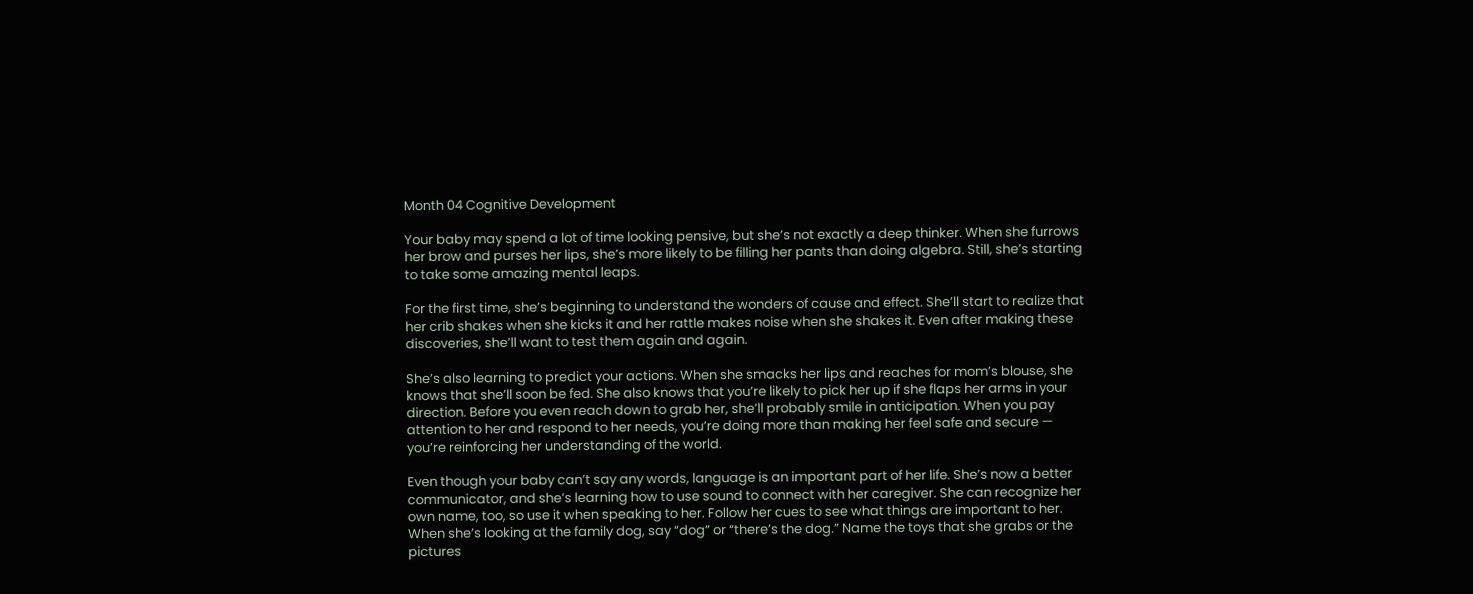Month 04 Cognitive Development

Your baby may spend a lot of time looking pensive, but she’s not exactly a deep thinker. When she furrows her brow and purses her lips, she’s more likely to be filling her pants than doing algebra. Still, she’s starting to take some amazing mental leaps.

For the first time, she’s beginning to understand the wonders of cause and effect. She’ll start to realize that her crib shakes when she kicks it and her rattle makes noise when she shakes it. Even after making these discoveries, she’ll want to test them again and again.

She’s also learning to predict your actions. When she smacks her lips and reaches for mom’s blouse, she knows that she’ll soon be fed. She also knows that you’re likely to pick her up if she flaps her arms in your direction. Before you even reach down to grab her, she’ll probably smile in anticipation. When you pay attention to her and respond to her needs, you’re doing more than making her feel safe and secure — you’re reinforcing her understanding of the world.

Even though your baby can’t say any words, language is an important part of her life. She’s now a better communicator, and she’s learning how to use sound to connect with her caregiver. She can recognize her own name, too, so use it when speaking to her. Follow her cues to see what things are important to her. When she’s looking at the family dog, say “dog” or “there’s the dog.” Name the toys that she grabs or the pictures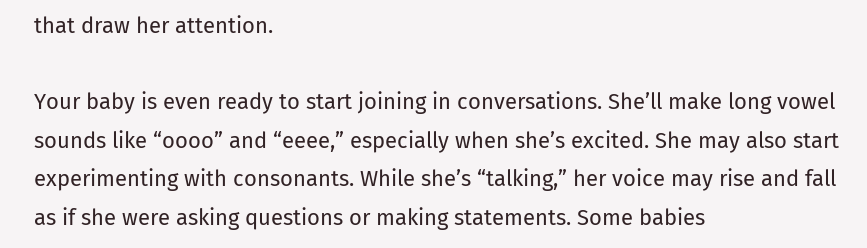that draw her attention.

Your baby is even ready to start joining in conversations. She’ll make long vowel sounds like “oooo” and “eeee,” especially when she’s excited. She may also start experimenting with consonants. While she’s “talking,” her voice may rise and fall as if she were asking questions or making statements. Some babies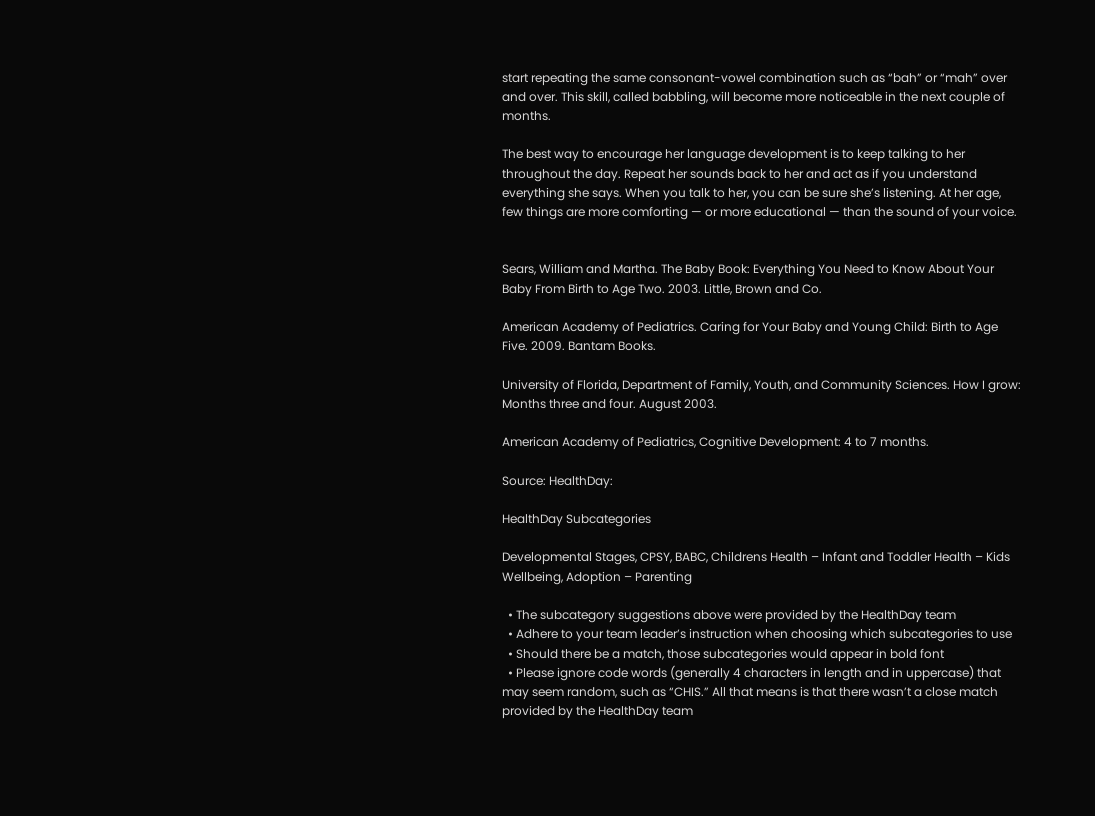start repeating the same consonant-vowel combination such as “bah” or “mah” over and over. This skill, called babbling, will become more noticeable in the next couple of months.

The best way to encourage her language development is to keep talking to her throughout the day. Repeat her sounds back to her and act as if you understand everything she says. When you talk to her, you can be sure she’s listening. At her age, few things are more comforting — or more educational — than the sound of your voice.


Sears, William and Martha. The Baby Book: Everything You Need to Know About Your Baby From Birth to Age Two. 2003. Little, Brown and Co.

American Academy of Pediatrics. Caring for Your Baby and Young Child: Birth to Age Five. 2009. Bantam Books.

University of Florida, Department of Family, Youth, and Community Sciences. How I grow: Months three and four. August 2003.

American Academy of Pediatrics, Cognitive Development: 4 to 7 months.

Source: HealthDay:

HealthDay Subcategories

Developmental Stages, CPSY, BABC, Childrens Health – Infant and Toddler Health – Kids Wellbeing, Adoption – Parenting

  • The subcategory suggestions above were provided by the HealthDay team
  • Adhere to your team leader’s instruction when choosing which subcategories to use
  • Should there be a match, those subcategories would appear in bold font
  • Please ignore code words (generally 4 characters in length and in uppercase) that may seem random, such as “CHIS.” All that means is that there wasn’t a close match provided by the HealthDay team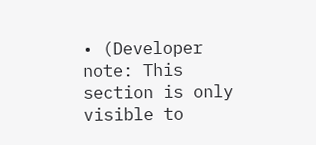• (Developer note: This section is only visible to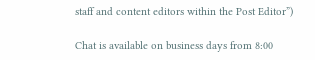staff and content editors within the Post Editor”)

Chat is available on business days from 8:00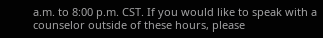a.m. to 8:00 p.m. CST. If you would like to speak with a counselor outside of these hours, please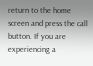return to the home screen and press the call button. If you are experiencing a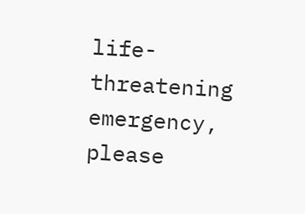life-threatening emergency, please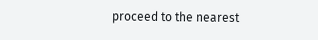proceed to the nearest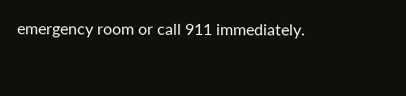emergency room or call 911 immediately.